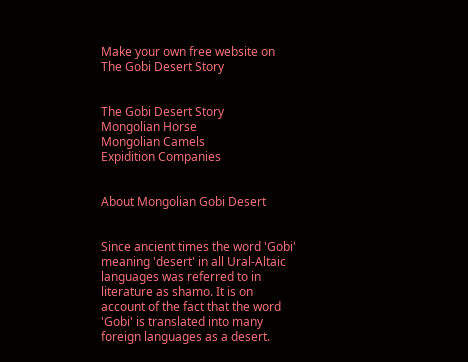Make your own free website on
The Gobi Desert Story


The Gobi Desert Story
Mongolian Horse
Mongolian Camels
Expidition Companies


About Mongolian Gobi Desert


Since ancient times the word 'Gobi' meaning 'desert' in all Ural-Altaic languages was referred to in literature as shamo. It is on account of the fact that the word 'Gobi' is translated into many foreign languages as a desert.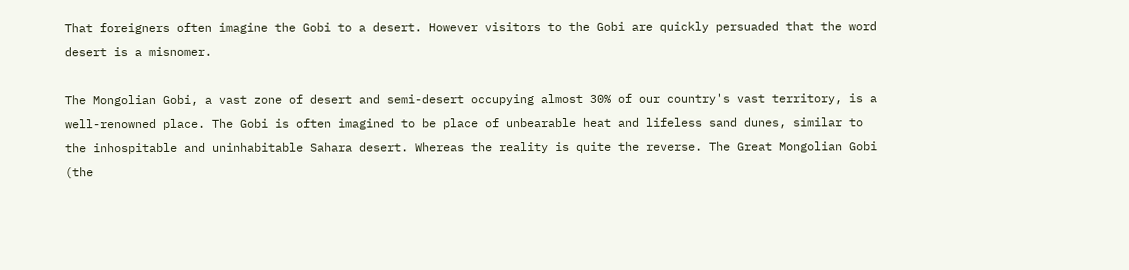That foreigners often imagine the Gobi to a desert. However visitors to the Gobi are quickly persuaded that the word desert is a misnomer.

The Mongolian Gobi, a vast zone of desert and semi-desert occupying almost 30% of our country's vast territory, is a well-renowned place. The Gobi is often imagined to be place of unbearable heat and lifeless sand dunes, similar to the inhospitable and uninhabitable Sahara desert. Whereas the reality is quite the reverse. The Great Mongolian Gobi (the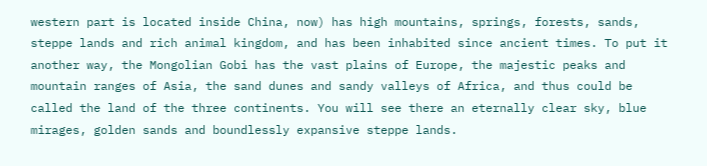western part is located inside China, now) has high mountains, springs, forests, sands, steppe lands and rich animal kingdom, and has been inhabited since ancient times. To put it another way, the Mongolian Gobi has the vast plains of Europe, the majestic peaks and mountain ranges of Asia, the sand dunes and sandy valleys of Africa, and thus could be called the land of the three continents. You will see there an eternally clear sky, blue mirages, golden sands and boundlessly expansive steppe lands.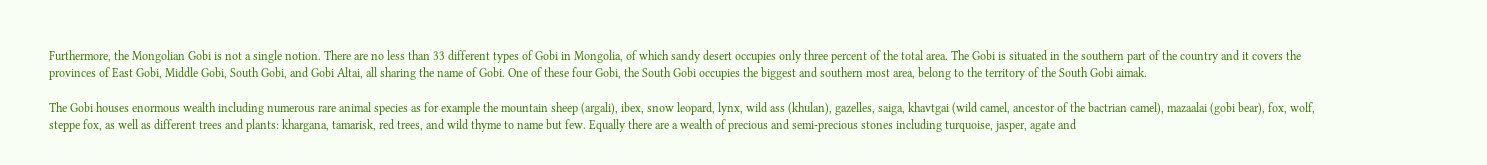Furthermore, the Mongolian Gobi is not a single notion. There are no less than 33 different types of Gobi in Mongolia, of which sandy desert occupies only three percent of the total area. The Gobi is situated in the southern part of the country and it covers the provinces of East Gobi, Middle Gobi, South Gobi, and Gobi Altai, all sharing the name of Gobi. One of these four Gobi, the South Gobi occupies the biggest and southern most area, belong to the territory of the South Gobi aimak.

The Gobi houses enormous wealth including numerous rare animal species as for example the mountain sheep (argali), ibex, snow leopard, lynx, wild ass (khulan), gazelles, saiga, khavtgai (wild camel, ancestor of the bactrian camel), mazaalai (gobi bear), fox, wolf, steppe fox, as well as different trees and plants: khargana, tamarisk, red trees, and wild thyme to name but few. Equally there are a wealth of precious and semi-precious stones including turquoise, jasper, agate and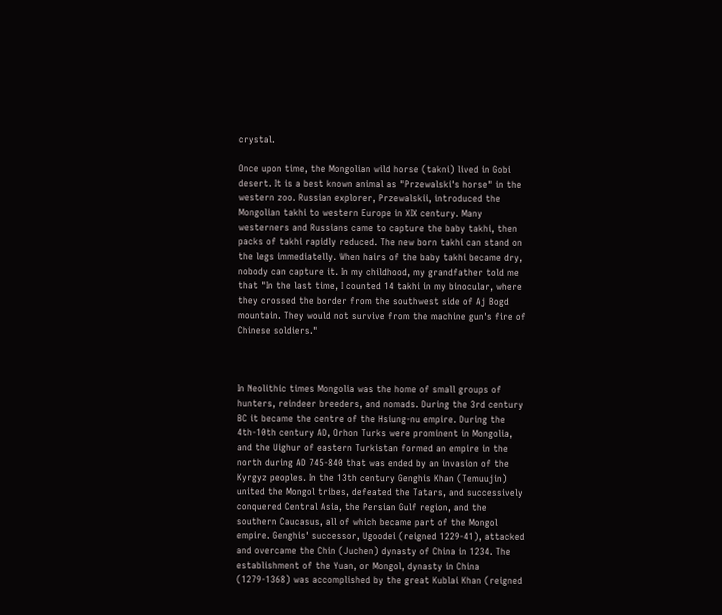crystal.

Once upon time, the Mongolian wild horse (takni) lived in Gobi desert. It is a best known animal as "Przewalski's horse" in the western zoo. Russian explorer, Przewalskii, introduced the Mongolian takhi to western Europe in XIX century. Many westerners and Russians came to capture the baby takhi, then packs of takhi rapidly reduced. The new born takhi can stand on the legs immediatelly. When hairs of the baby takhi became dry, nobody can capture it. In my childhood, my grandfather told me that "In the last time, I counted 14 takhi in my binocular, where they crossed the border from the southwest side of Aj Bogd mountain. They would not survive from the machine gun's fire of Chinese soldiers."



In Neolithic times Mongolia was the home of small groups of hunters, reindeer breeders, and nomads. During the 3rd century BC it became the centre of the Hsiung-nu empire. During the 4th-10th century AD, Orhon Turks were prominent in Mongolia, and the Uighur of eastern Turkistan formed an empire in the north during AD 745-840 that was ended by an invasion of the Kyrgyz peoples. In the 13th century Genghis Khan (Temuujin) united the Mongol tribes, defeated the Tatars, and successively conquered Central Asia, the Persian Gulf region, and the southern Caucasus, all of which became part of the Mongol empire. Genghis' successor, Ugoodei (reigned 1229-41), attacked and overcame the Chin (Juchen) dynasty of China in 1234. The establishment of the Yuan, or Mongol, dynasty in China (1279-1368) was accomplished by the great Kublai Khan (reigned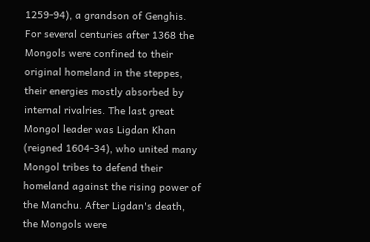1259-94), a grandson of Genghis. For several centuries after 1368 the Mongols were confined to their original homeland in the steppes, their energies mostly absorbed by internal rivalries. The last great Mongol leader was Ligdan Khan (reigned 1604-34), who united many Mongol tribes to defend their homeland against the rising power of the Manchu. After Ligdan's death, the Mongols were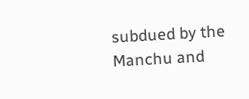subdued by the Manchu and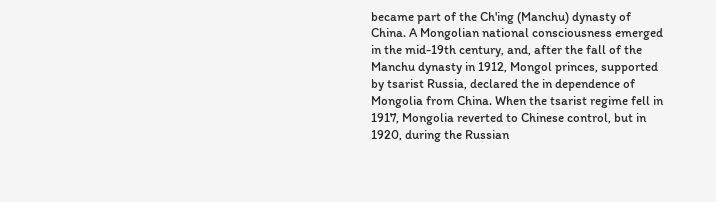became part of the Ch'ing (Manchu) dynasty of China. A Mongolian national consciousness emerged in the mid-19th century, and, after the fall of the Manchu dynasty in 1912, Mongol princes, supported by tsarist Russia, declared the in dependence of Mongolia from China. When the tsarist regime fell in 1917, Mongolia reverted to Chinese control, but in 1920, during the Russian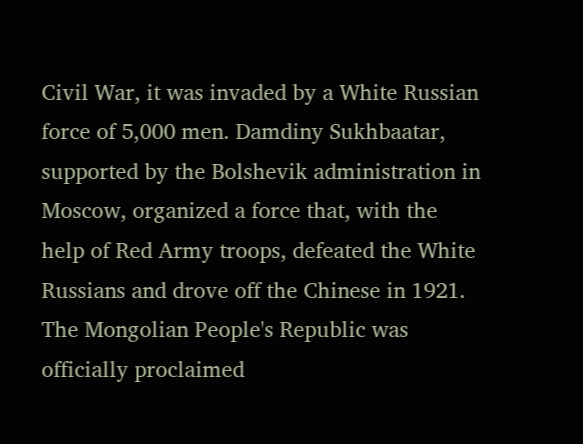Civil War, it was invaded by a White Russian force of 5,000 men. Damdiny Sukhbaatar, supported by the Bolshevik administration in Moscow, organized a force that, with the help of Red Army troops, defeated the White Russians and drove off the Chinese in 1921. The Mongolian People's Republic was officially proclaimed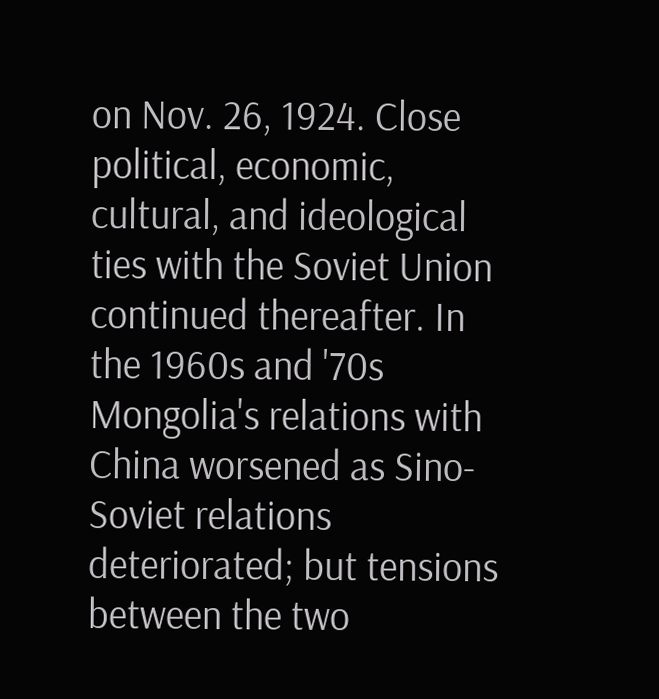on Nov. 26, 1924. Close political, economic, cultural, and ideological ties with the Soviet Union continued thereafter. In the 1960s and '70s Mongolia's relations with China worsened as Sino-Soviet relations deteriorated; but tensions between the two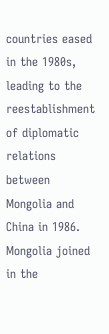countries eased in the 1980s, leading to the reestablishment of diplomatic relations between Mongolia and China in 1986. Mongolia joined in the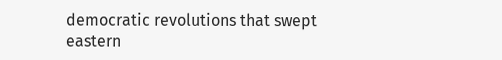democratic revolutions that swept eastern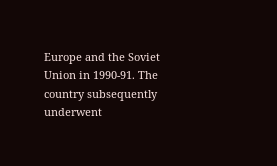Europe and the Soviet Union in 1990-91. The country subsequently underwent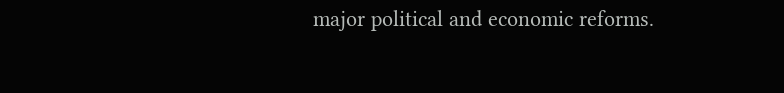major political and economic reforms.